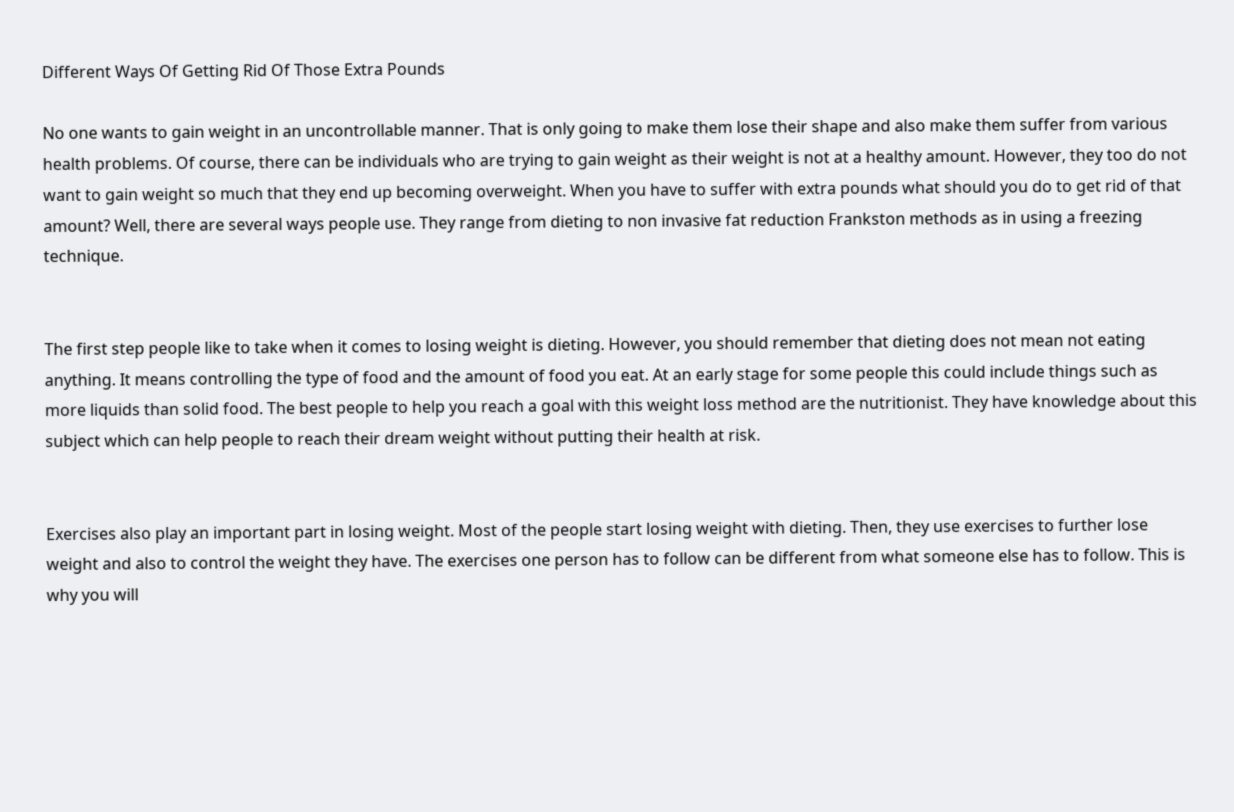Different Ways Of Getting Rid Of Those Extra Pounds

No one wants to gain weight in an uncontrollable manner. That is only going to make them lose their shape and also make them suffer from various health problems. Of course, there can be individuals who are trying to gain weight as their weight is not at a healthy amount. However, they too do not want to gain weight so much that they end up becoming overweight. When you have to suffer with extra pounds what should you do to get rid of that amount? Well, there are several ways people use. They range from dieting to non invasive fat reduction Frankston methods as in using a freezing technique.


The first step people like to take when it comes to losing weight is dieting. However, you should remember that dieting does not mean not eating anything. It means controlling the type of food and the amount of food you eat. At an early stage for some people this could include things such as more liquids than solid food. The best people to help you reach a goal with this weight loss method are the nutritionist. They have knowledge about this subject which can help people to reach their dream weight without putting their health at risk.


Exercises also play an important part in losing weight. Most of the people start losing weight with dieting. Then, they use exercises to further lose weight and also to control the weight they have. The exercises one person has to follow can be different from what someone else has to follow. This is why you will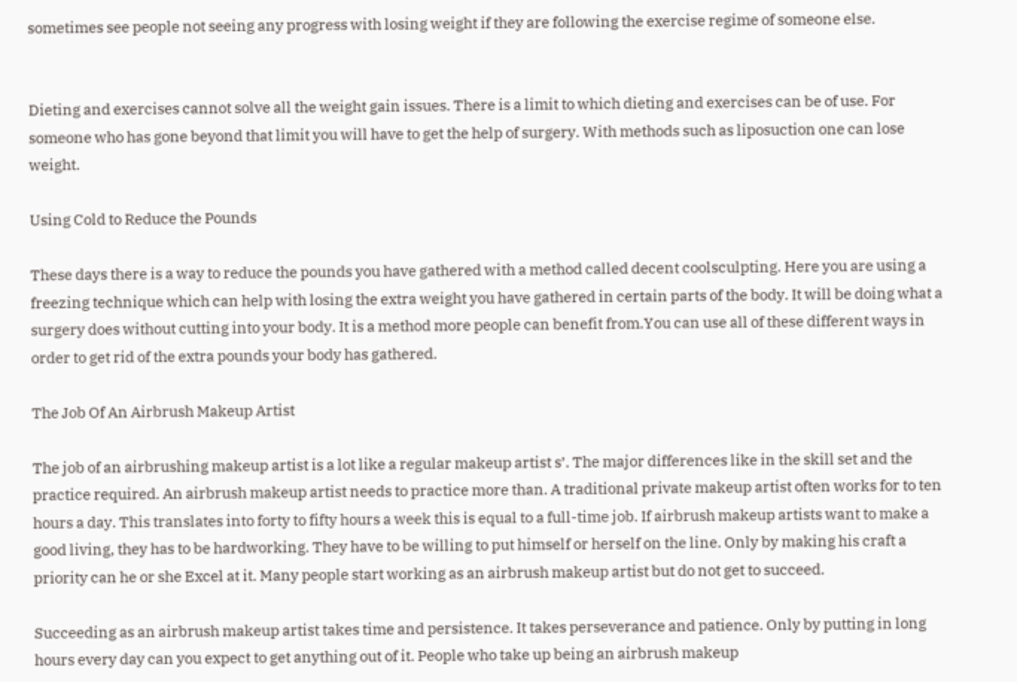sometimes see people not seeing any progress with losing weight if they are following the exercise regime of someone else.


Dieting and exercises cannot solve all the weight gain issues. There is a limit to which dieting and exercises can be of use. For someone who has gone beyond that limit you will have to get the help of surgery. With methods such as liposuction one can lose weight.

Using Cold to Reduce the Pounds

These days there is a way to reduce the pounds you have gathered with a method called decent coolsculpting. Here you are using a freezing technique which can help with losing the extra weight you have gathered in certain parts of the body. It will be doing what a surgery does without cutting into your body. It is a method more people can benefit from.You can use all of these different ways in order to get rid of the extra pounds your body has gathered.

The Job Of An Airbrush Makeup Artist

The job of an airbrushing makeup artist is a lot like a regular makeup artist s’. The major differences like in the skill set and the practice required. An airbrush makeup artist needs to practice more than. A traditional private makeup artist often works for to ten hours a day. This translates into forty to fifty hours a week this is equal to a full-time job. If airbrush makeup artists want to make a good living, they has to be hardworking. They have to be willing to put himself or herself on the line. Only by making his craft a priority can he or she Excel at it. Many people start working as an airbrush makeup artist but do not get to succeed.

Succeeding as an airbrush makeup artist takes time and persistence. It takes perseverance and patience. Only by putting in long hours every day can you expect to get anything out of it. People who take up being an airbrush makeup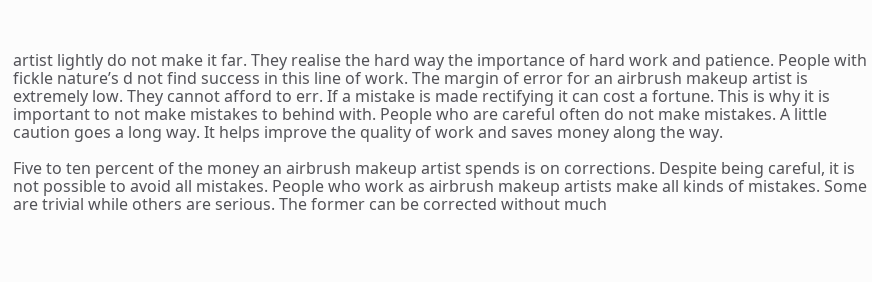artist lightly do not make it far. They realise the hard way the importance of hard work and patience. People with fickle nature’s d not find success in this line of work. The margin of error for an airbrush makeup artist is extremely low. They cannot afford to err. If a mistake is made rectifying it can cost a fortune. This is why it is important to not make mistakes to behind with. People who are careful often do not make mistakes. A little caution goes a long way. It helps improve the quality of work and saves money along the way.

Five to ten percent of the money an airbrush makeup artist spends is on corrections. Despite being careful, it is not possible to avoid all mistakes. People who work as airbrush makeup artists make all kinds of mistakes. Some are trivial while others are serious. The former can be corrected without much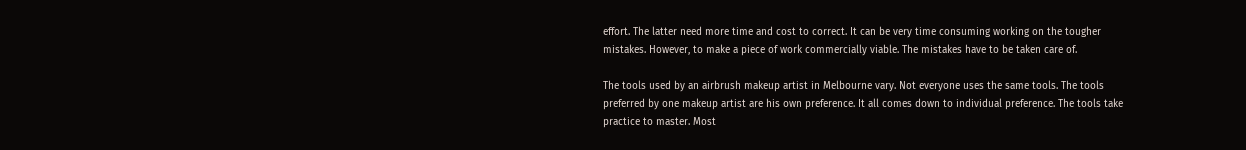effort. The latter need more time and cost to correct. It can be very time consuming working on the tougher mistakes. However, to make a piece of work commercially viable. The mistakes have to be taken care of.

The tools used by an airbrush makeup artist in Melbourne vary. Not everyone uses the same tools. The tools preferred by one makeup artist are his own preference. It all comes down to individual preference. The tools take practice to master. Most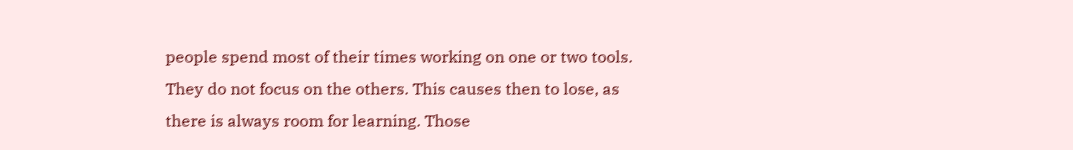people spend most of their times working on one or two tools. They do not focus on the others. This causes then to lose, as there is always room for learning. Those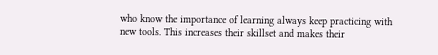who know the importance of learning always keep practicing with new tools. This increases their skillset and makes their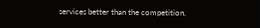services better than the competition.